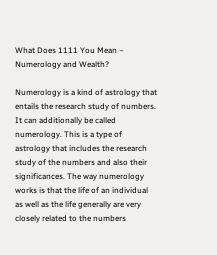What Does 1111 You Mean – Numerology and Wealth?

Numerology is a kind of astrology that entails the research study of numbers. It can additionally be called numerology. This is a type of astrology that includes the research study of the numbers and also their significances. The way numerology works is that the life of an individual as well as the life generally are very closely related to the numbers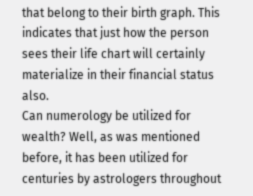that belong to their birth graph. This indicates that just how the person sees their life chart will certainly materialize in their financial status also.
Can numerology be utilized for wealth? Well, as was mentioned before, it has been utilized for centuries by astrologers throughout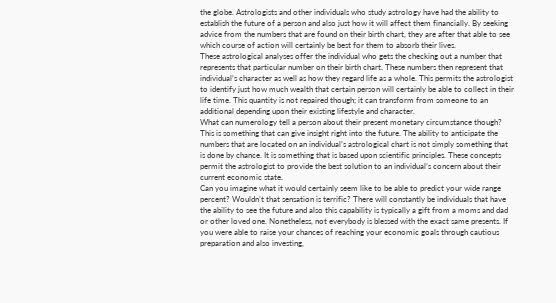the globe. Astrologists and other individuals who study astrology have had the ability to establish the future of a person and also just how it will affect them financially. By seeking advice from the numbers that are found on their birth chart, they are after that able to see which course of action will certainly be best for them to absorb their lives.
These astrological analyses offer the individual who gets the checking out a number that represents that particular number on their birth chart. These numbers then represent that individual’s character as well as how they regard life as a whole. This permits the astrologist to identify just how much wealth that certain person will certainly be able to collect in their life time. This quantity is not repaired though; it can transform from someone to an additional depending upon their existing lifestyle and character.
What can numerology tell a person about their present monetary circumstance though? This is something that can give insight right into the future. The ability to anticipate the numbers that are located on an individual’s astrological chart is not simply something that is done by chance. It is something that is based upon scientific principles. These concepts permit the astrologist to provide the best solution to an individual’s concern about their current economic state.
Can you imagine what it would certainly seem like to be able to predict your wide range percent? Wouldn’t that sensation is terrific? There will constantly be individuals that have the ability to see the future and also this capability is typically a gift from a moms and dad or other loved one. Nonetheless, not everybody is blessed with the exact same presents. If you were able to raise your chances of reaching your economic goals through cautious preparation and also investing,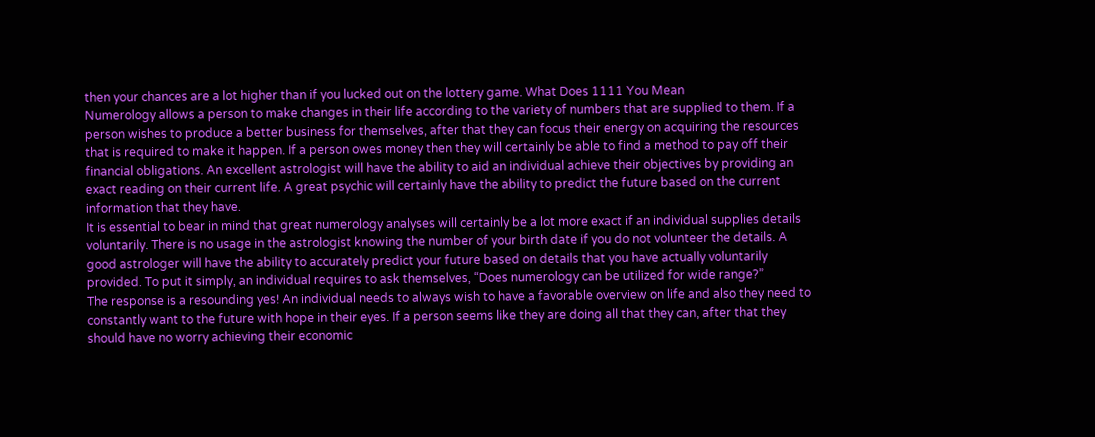then your chances are a lot higher than if you lucked out on the lottery game. What Does 1111 You Mean
Numerology allows a person to make changes in their life according to the variety of numbers that are supplied to them. If a person wishes to produce a better business for themselves, after that they can focus their energy on acquiring the resources that is required to make it happen. If a person owes money then they will certainly be able to find a method to pay off their financial obligations. An excellent astrologist will have the ability to aid an individual achieve their objectives by providing an exact reading on their current life. A great psychic will certainly have the ability to predict the future based on the current information that they have.
It is essential to bear in mind that great numerology analyses will certainly be a lot more exact if an individual supplies details voluntarily. There is no usage in the astrologist knowing the number of your birth date if you do not volunteer the details. A good astrologer will have the ability to accurately predict your future based on details that you have actually voluntarily provided. To put it simply, an individual requires to ask themselves, “Does numerology can be utilized for wide range?”
The response is a resounding yes! An individual needs to always wish to have a favorable overview on life and also they need to constantly want to the future with hope in their eyes. If a person seems like they are doing all that they can, after that they should have no worry achieving their economic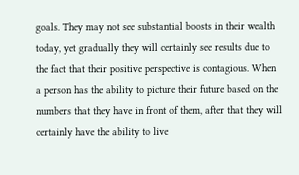goals. They may not see substantial boosts in their wealth today, yet gradually they will certainly see results due to the fact that their positive perspective is contagious. When a person has the ability to picture their future based on the numbers that they have in front of them, after that they will certainly have the ability to live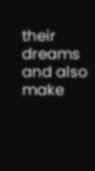their dreams and also make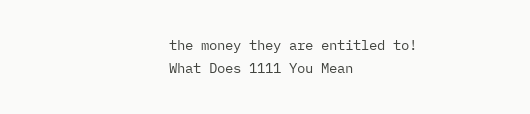the money they are entitled to! What Does 1111 You Mean